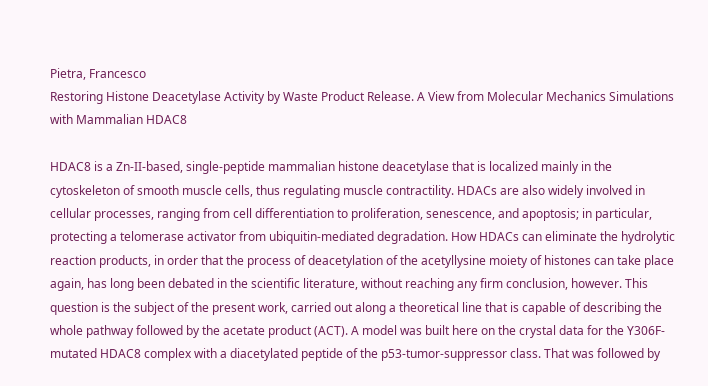Pietra, Francesco
Restoring Histone Deacetylase Activity by Waste Product Release. A View from Molecular Mechanics Simulations with Mammalian HDAC8

HDAC8 is a Zn-II-based, single-peptide mammalian histone deacetylase that is localized mainly in the cytoskeleton of smooth muscle cells, thus regulating muscle contractility. HDACs are also widely involved in cellular processes, ranging from cell differentiation to proliferation, senescence, and apoptosis; in particular, protecting a telomerase activator from ubiquitin-mediated degradation. How HDACs can eliminate the hydrolytic reaction products, in order that the process of deacetylation of the acetyllysine moiety of histones can take place again, has long been debated in the scientific literature, without reaching any firm conclusion, however. This question is the subject of the present work, carried out along a theoretical line that is capable of describing the whole pathway followed by the acetate product (ACT). A model was built here on the crystal data for the Y306F-mutated HDAC8 complex with a diacetylated peptide of the p53-tumor-suppressor class. That was followed by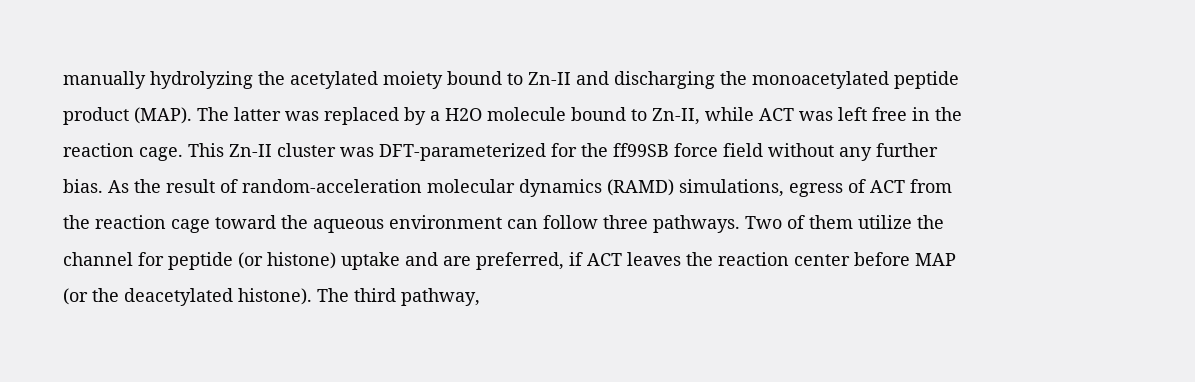manually hydrolyzing the acetylated moiety bound to Zn-II and discharging the monoacetylated peptide product (MAP). The latter was replaced by a H2O molecule bound to Zn-II, while ACT was left free in the reaction cage. This Zn-II cluster was DFT-parameterized for the ff99SB force field without any further bias. As the result of random-acceleration molecular dynamics (RAMD) simulations, egress of ACT from the reaction cage toward the aqueous environment can follow three pathways. Two of them utilize the channel for peptide (or histone) uptake and are preferred, if ACT leaves the reaction center before MAP (or the deacetylated histone). The third pathway,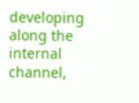developing along the internal channel,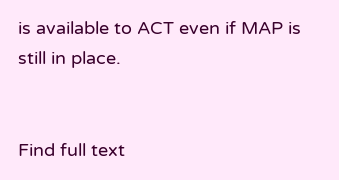is available to ACT even if MAP is still in place.


Find full text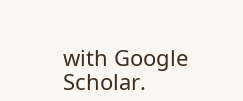with Google Scholar.